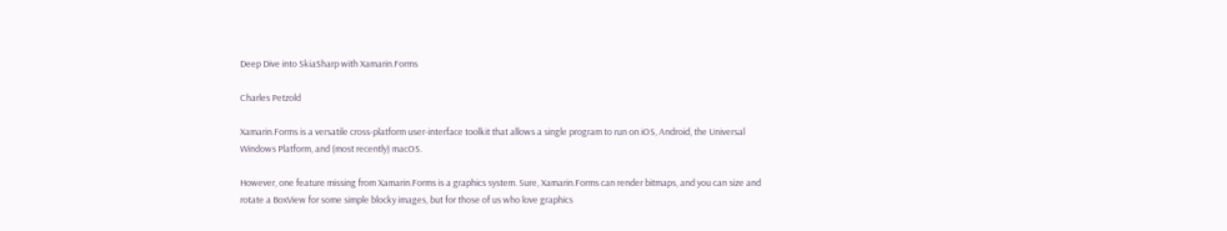Deep Dive into SkiaSharp with Xamarin.Forms

Charles Petzold

Xamarin.Forms is a versatile cross-platform user-interface toolkit that allows a single program to run on iOS, Android, the Universal Windows Platform, and (most recently) macOS.

However, one feature missing from Xamarin.Forms is a graphics system. Sure, Xamarin.Forms can render bitmaps, and you can size and rotate a BoxView for some simple blocky images, but for those of us who love graphics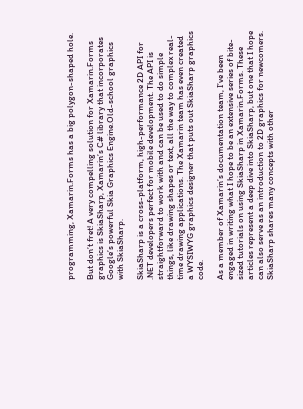programming, Xamarin.Forms has a big polygon-shaped hole.

But don’t fret! A very compelling solution for Xamarin.Forms graphics is SkiaSharp, Xamarin’s C# library that incorporates Google’s powerful Skia Graphics Engine.Old-school graphics with SkiaSharp.

SkiaSharp is a cross-platform, high-performance 2D API for .NET developers perfect for mobile development. The API is straightforward to work with and can be used to do simple things, like drawing shapes or text, all the way to complex real-time drawing applications. The Xamarin team has even created a WYSIWYG graphics designer that puts out SkiaSharp graphics code.

As a member of Xamarin’s documentation team, I’ve been engaged in writing what I hope to be an extensive series of bite-sized tutorials on using SkiaSharp in Xamarin.Forms. These articles represent a deep dive into SkiaSharp, but one that I hope can also serve as an introduction to 2D graphics for newcomers. SkiaSharp shares many concepts with other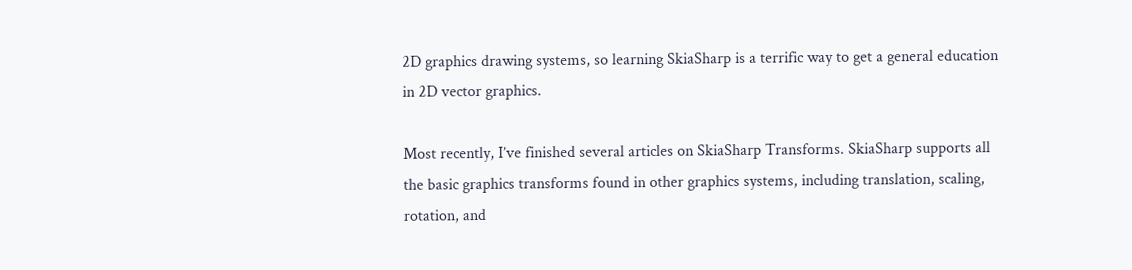2D graphics drawing systems, so learning SkiaSharp is a terrific way to get a general education in 2D vector graphics.

Most recently, I’ve finished several articles on SkiaSharp Transforms. SkiaSharp supports all the basic graphics transforms found in other graphics systems, including translation, scaling, rotation, and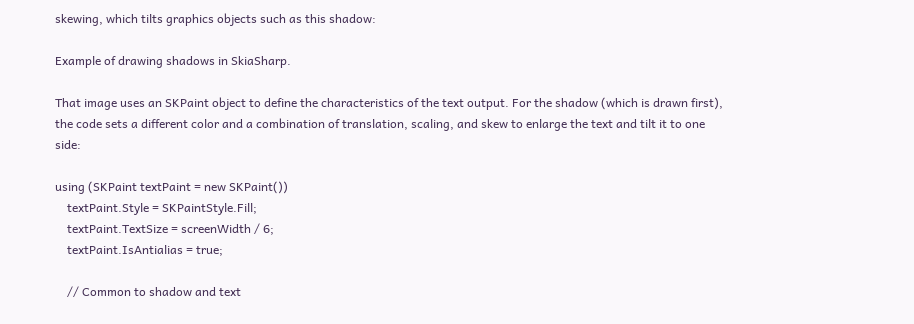skewing, which tilts graphics objects such as this shadow:

Example of drawing shadows in SkiaSharp.

That image uses an SKPaint object to define the characteristics of the text output. For the shadow (which is drawn first), the code sets a different color and a combination of translation, scaling, and skew to enlarge the text and tilt it to one side:

using (SKPaint textPaint = new SKPaint())
    textPaint.Style = SKPaintStyle.Fill;
    textPaint.TextSize = screenWidth / 6;
    textPaint.IsAntialias = true;

    // Common to shadow and text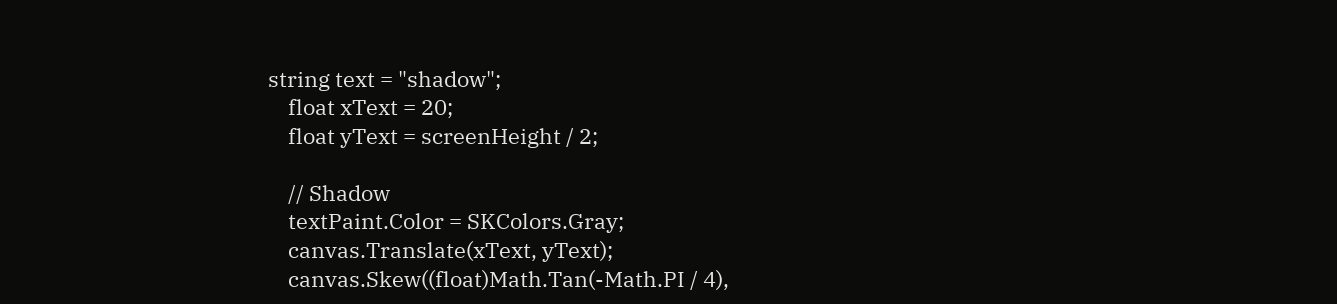string text = "shadow";
    float xText = 20;
    float yText = screenHeight / 2;

    // Shadow
    textPaint.Color = SKColors.Gray;
    canvas.Translate(xText, yText);
    canvas.Skew((float)Math.Tan(-Math.PI / 4),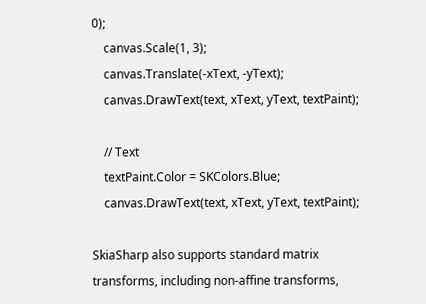0);
    canvas.Scale(1, 3);
    canvas.Translate(-xText, -yText);
    canvas.DrawText(text, xText, yText, textPaint);

    // Text
    textPaint.Color = SKColors.Blue;
    canvas.DrawText(text, xText, yText, textPaint);

SkiaSharp also supports standard matrix transforms, including non-affine transforms,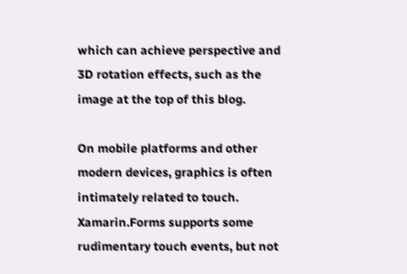which can achieve perspective and 3D rotation effects, such as the image at the top of this blog.

On mobile platforms and other modern devices, graphics is often intimately related to touch. Xamarin.Forms supports some rudimentary touch events, but not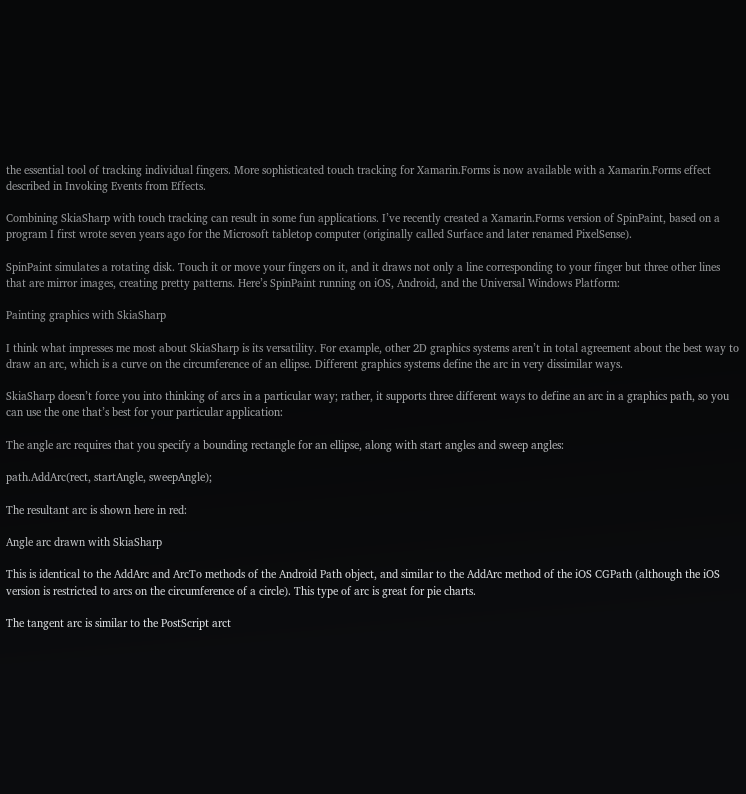the essential tool of tracking individual fingers. More sophisticated touch tracking for Xamarin.Forms is now available with a Xamarin.Forms effect described in Invoking Events from Effects.

Combining SkiaSharp with touch tracking can result in some fun applications. I’ve recently created a Xamarin.Forms version of SpinPaint, based on a program I first wrote seven years ago for the Microsoft tabletop computer (originally called Surface and later renamed PixelSense).

SpinPaint simulates a rotating disk. Touch it or move your fingers on it, and it draws not only a line corresponding to your finger but three other lines that are mirror images, creating pretty patterns. Here’s SpinPaint running on iOS, Android, and the Universal Windows Platform:

Painting graphics with SkiaSharp

I think what impresses me most about SkiaSharp is its versatility. For example, other 2D graphics systems aren’t in total agreement about the best way to draw an arc, which is a curve on the circumference of an ellipse. Different graphics systems define the arc in very dissimilar ways.

SkiaSharp doesn’t force you into thinking of arcs in a particular way; rather, it supports three different ways to define an arc in a graphics path, so you can use the one that’s best for your particular application:

The angle arc requires that you specify a bounding rectangle for an ellipse, along with start angles and sweep angles:

path.AddArc(rect, startAngle, sweepAngle);

The resultant arc is shown here in red:

Angle arc drawn with SkiaSharp

This is identical to the AddArc and ArcTo methods of the Android Path object, and similar to the AddArc method of the iOS CGPath (although the iOS version is restricted to arcs on the circumference of a circle). This type of arc is great for pie charts.

The tangent arc is similar to the PostScript arct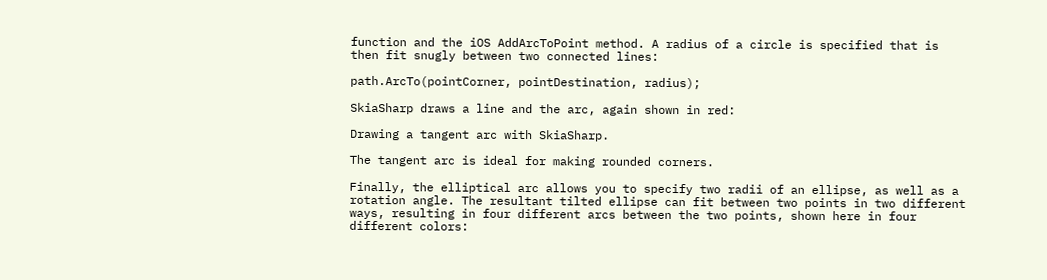function and the iOS AddArcToPoint method. A radius of a circle is specified that is then fit snugly between two connected lines:

path.ArcTo(pointCorner, pointDestination, radius);

SkiaSharp draws a line and the arc, again shown in red:

Drawing a tangent arc with SkiaSharp.

The tangent arc is ideal for making rounded corners.

Finally, the elliptical arc allows you to specify two radii of an ellipse, as well as a rotation angle. The resultant tilted ellipse can fit between two points in two different ways, resulting in four different arcs between the two points, shown here in four different colors: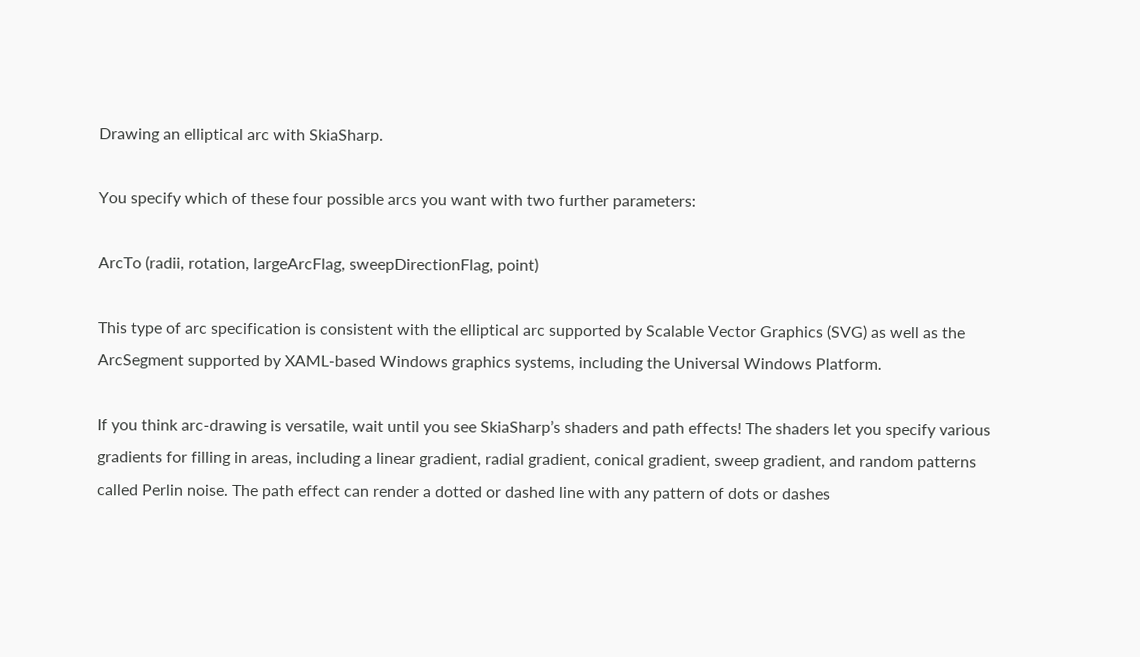Drawing an elliptical arc with SkiaSharp.

You specify which of these four possible arcs you want with two further parameters:

ArcTo (radii, rotation, largeArcFlag, sweepDirectionFlag, point)

This type of arc specification is consistent with the elliptical arc supported by Scalable Vector Graphics (SVG) as well as the ArcSegment supported by XAML-based Windows graphics systems, including the Universal Windows Platform.

If you think arc-drawing is versatile, wait until you see SkiaSharp’s shaders and path effects! The shaders let you specify various gradients for filling in areas, including a linear gradient, radial gradient, conical gradient, sweep gradient, and random patterns called Perlin noise. The path effect can render a dotted or dashed line with any pattern of dots or dashes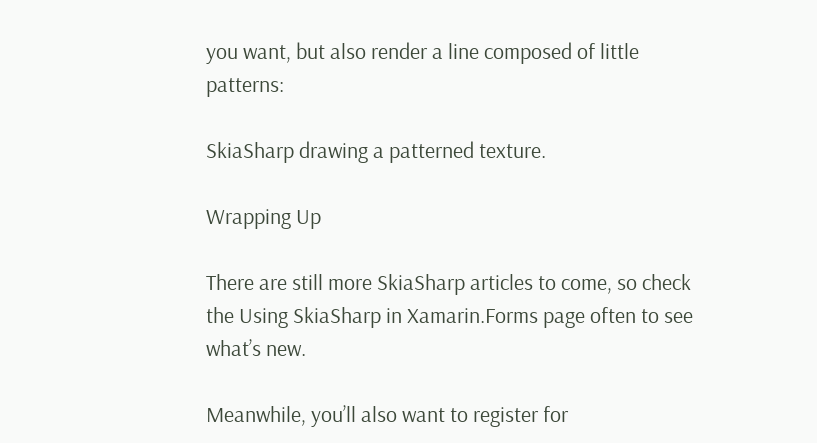you want, but also render a line composed of little patterns:

SkiaSharp drawing a patterned texture.

Wrapping Up

There are still more SkiaSharp articles to come, so check the Using SkiaSharp in Xamarin.Forms page often to see what’s new.

Meanwhile, you’ll also want to register for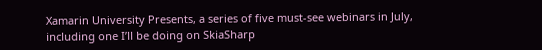Xamarin University Presents, a series of five must-see webinars in July, including one I’ll be doing on SkiaSharp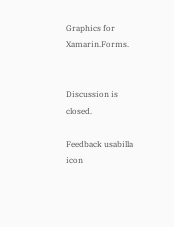Graphics for Xamarin.Forms.


Discussion is closed.

Feedback usabilla icon